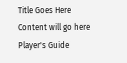Title Goes Here
Content will go here
Player's Guide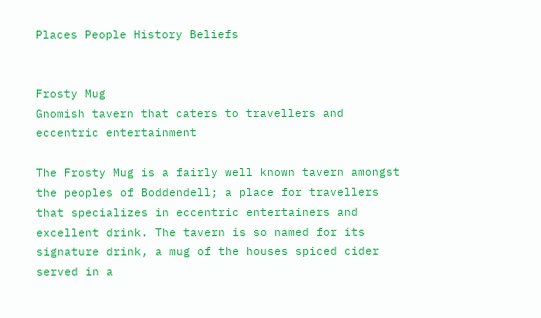Places People History Beliefs


Frosty Mug
Gnomish tavern that caters to travellers and eccentric entertainment

The Frosty Mug is a fairly well known tavern amongst the peoples of Boddendell; a place for travellers that specializes in eccentric entertainers and excellent drink. The tavern is so named for its signature drink, a mug of the houses spiced cider served in a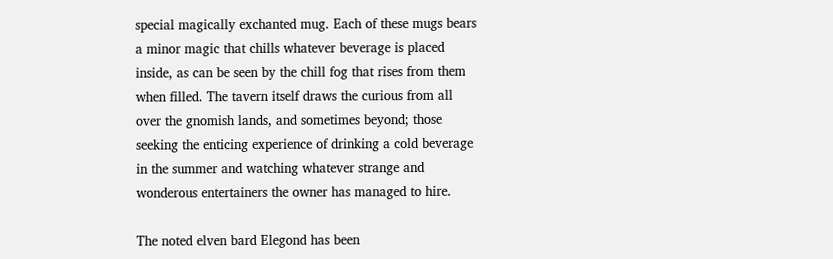special magically exchanted mug. Each of these mugs bears a minor magic that chills whatever beverage is placed inside, as can be seen by the chill fog that rises from them when filled. The tavern itself draws the curious from all over the gnomish lands, and sometimes beyond; those seeking the enticing experience of drinking a cold beverage in the summer and watching whatever strange and wonderous entertainers the owner has managed to hire.

The noted elven bard Elegond has been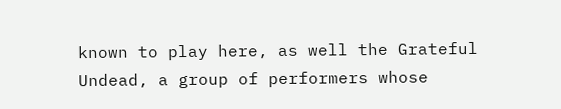known to play here, as well the Grateful Undead, a group of performers whose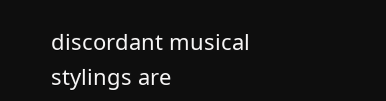discordant musical stylings are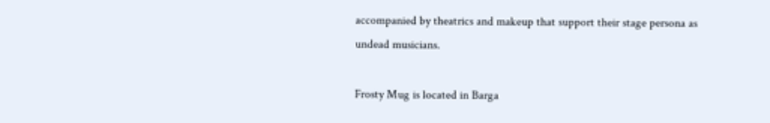accompanied by theatrics and makeup that support their stage persona as undead musicians.

Frosty Mug is located in Barga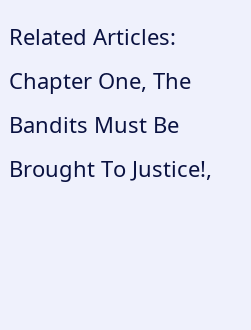Related Articles: Chapter One, The Bandits Must Be Brought To Justice!,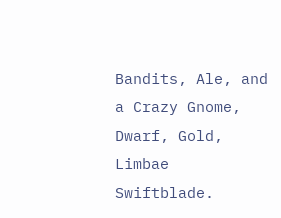Bandits, Ale, and a Crazy Gnome, Dwarf, Gold, Limbae Swiftblade.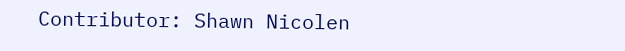Contributor: Shawn Nicolen